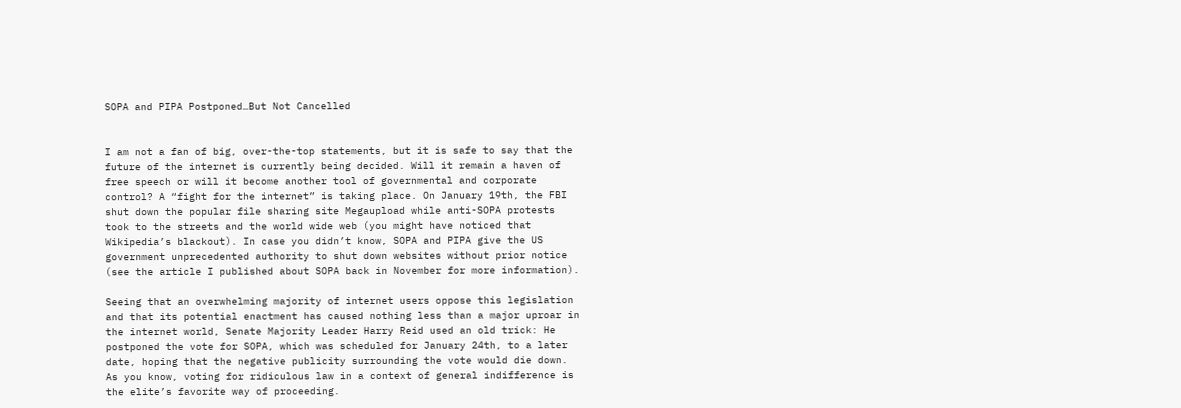SOPA and PIPA Postponed…But Not Cancelled


I am not a fan of big, over-the-top statements, but it is safe to say that the future of the internet is currently being decided. Will it remain a haven of free speech or will it become another tool of governmental and corporate control? A “fight for the internet” is taking place. On January 19th, the FBI shut down the popular file sharing site Megaupload while anti-SOPA protests took to the streets and the world wide web (you might have noticed that Wikipedia’s blackout). In case you didn’t know, SOPA and PIPA give the US government unprecedented authority to shut down websites without prior notice (see the article I published about SOPA back in November for more information).

Seeing that an overwhelming majority of internet users oppose this legislation and that its potential enactment has caused nothing less than a major uproar in the internet world, Senate Majority Leader Harry Reid used an old trick: He postponed the vote for SOPA, which was scheduled for January 24th, to a later date, hoping that the negative publicity surrounding the vote would die down. As you know, voting for ridiculous law in a context of general indifference is the elite’s favorite way of proceeding.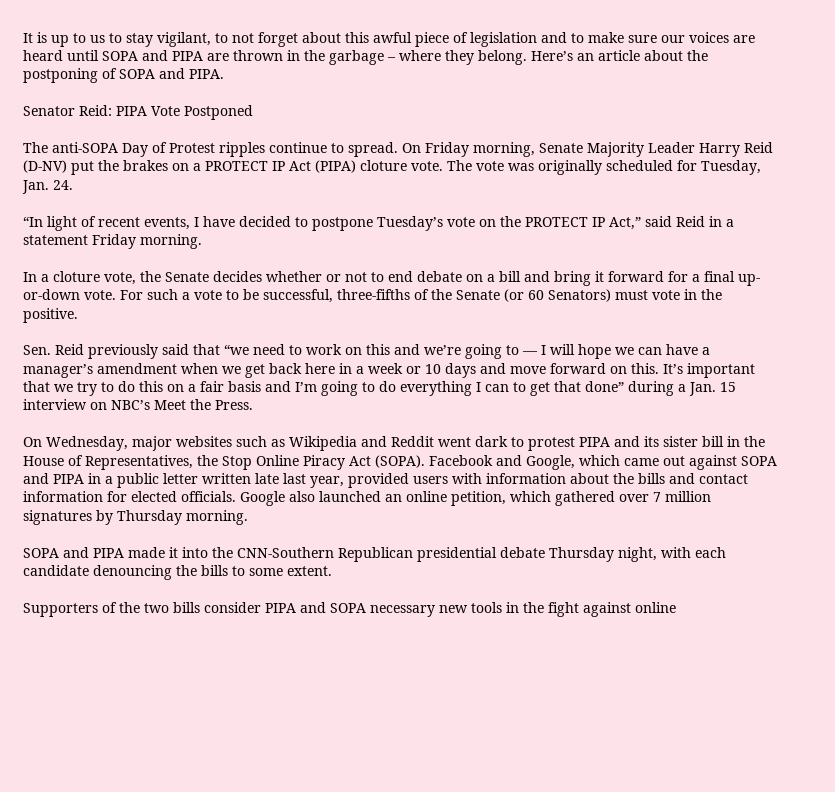It is up to us to stay vigilant, to not forget about this awful piece of legislation and to make sure our voices are heard until SOPA and PIPA are thrown in the garbage – where they belong. Here’s an article about the postponing of SOPA and PIPA.

Senator Reid: PIPA Vote Postponed

The anti-SOPA Day of Protest ripples continue to spread. On Friday morning, Senate Majority Leader Harry Reid (D-NV) put the brakes on a PROTECT IP Act (PIPA) cloture vote. The vote was originally scheduled for Tuesday, Jan. 24.

“In light of recent events, I have decided to postpone Tuesday’s vote on the PROTECT IP Act,” said Reid in a statement Friday morning.

In a cloture vote, the Senate decides whether or not to end debate on a bill and bring it forward for a final up-or-down vote. For such a vote to be successful, three-fifths of the Senate (or 60 Senators) must vote in the positive.

Sen. Reid previously said that “we need to work on this and we’re going to — I will hope we can have a manager’s amendment when we get back here in a week or 10 days and move forward on this. It’s important that we try to do this on a fair basis and I’m going to do everything I can to get that done” during a Jan. 15 interview on NBC’s Meet the Press.

On Wednesday, major websites such as Wikipedia and Reddit went dark to protest PIPA and its sister bill in the House of Representatives, the Stop Online Piracy Act (SOPA). Facebook and Google, which came out against SOPA and PIPA in a public letter written late last year, provided users with information about the bills and contact information for elected officials. Google also launched an online petition, which gathered over 7 million signatures by Thursday morning.

SOPA and PIPA made it into the CNN-Southern Republican presidential debate Thursday night, with each candidate denouncing the bills to some extent.

Supporters of the two bills consider PIPA and SOPA necessary new tools in the fight against online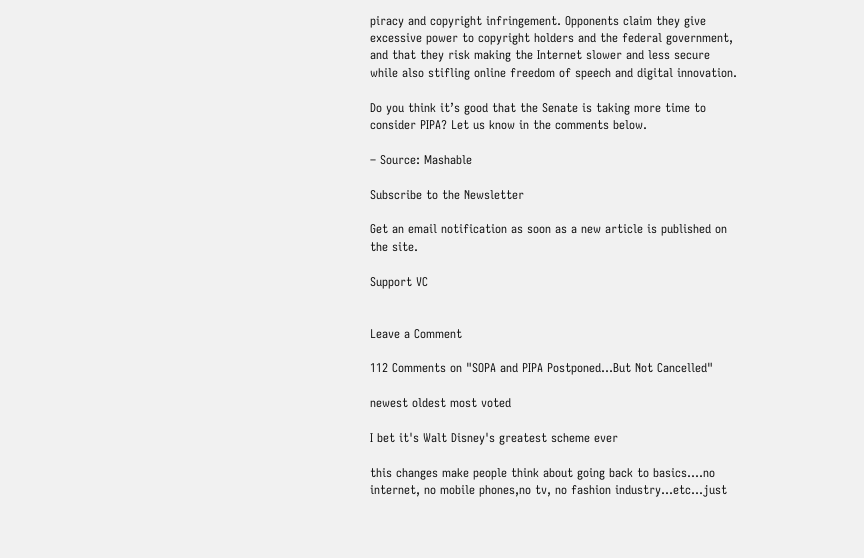piracy and copyright infringement. Opponents claim they give excessive power to copyright holders and the federal government, and that they risk making the Internet slower and less secure while also stifling online freedom of speech and digital innovation.

Do you think it’s good that the Senate is taking more time to consider PIPA? Let us know in the comments below.

– Source: Mashable

Subscribe to the Newsletter

Get an email notification as soon as a new article is published on the site.

Support VC


Leave a Comment

112 Comments on "SOPA and PIPA Postponed…But Not Cancelled"

newest oldest most voted

I bet it's Walt Disney's greatest scheme ever

this changes make people think about going back to basics….no internet, no mobile phones,no tv, no fashion industry…etc…just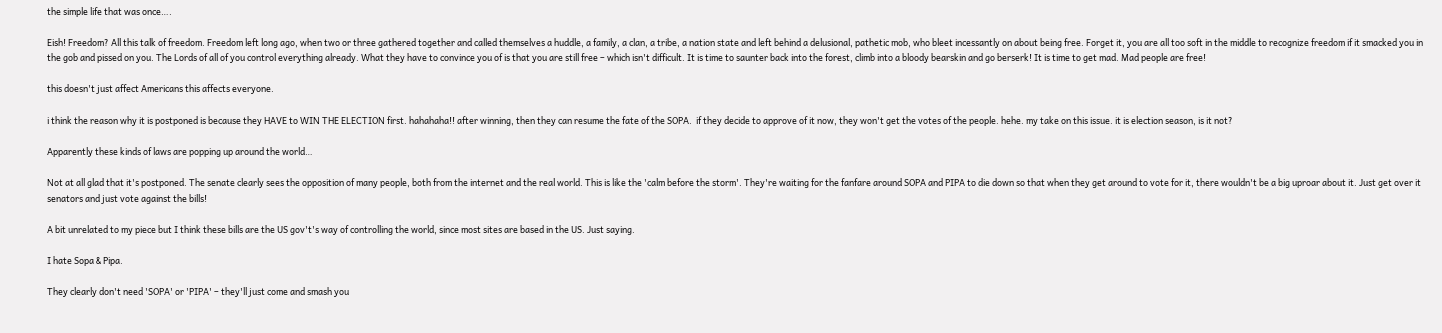the simple life that was once….

Eish! Freedom? All this talk of freedom. Freedom left long ago, when two or three gathered together and called themselves a huddle, a family, a clan, a tribe, a nation state and left behind a delusional, pathetic mob, who bleet incessantly on about being free. Forget it, you are all too soft in the middle to recognize freedom if it smacked you in the gob and pissed on you. The Lords of all of you control everything already. What they have to convince you of is that you are still free – which isn't difficult. It is time to saunter back into the forest, climb into a bloody bearskin and go berserk! It is time to get mad. Mad people are free!

this doesn't just affect Americans this affects everyone.

i think the reason why it is postponed is because they HAVE to WIN THE ELECTION first. hahahaha!! after winning, then they can resume the fate of the SOPA.  if they decide to approve of it now, they won't get the votes of the people. hehe. my take on this issue. it is election season, is it not?

Apparently these kinds of laws are popping up around the world…

Not at all glad that it's postponed. The senate clearly sees the opposition of many people, both from the internet and the real world. This is like the 'calm before the storm'. They're waiting for the fanfare around SOPA and PIPA to die down so that when they get around to vote for it, there wouldn't be a big uproar about it. Just get over it senators and just vote against the bills!

A bit unrelated to my piece but I think these bills are the US gov't's way of controlling the world, since most sites are based in the US. Just saying.

I hate Sopa & Pipa.

They clearly don't need 'SOPA' or 'PIPA' – they'll just come and smash you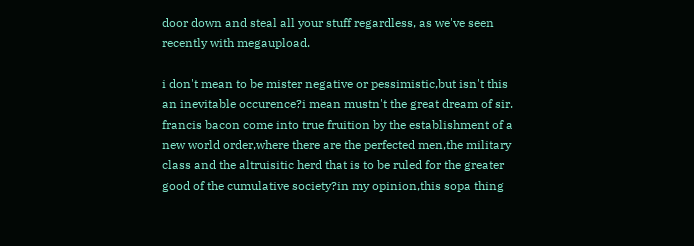door down and steal all your stuff regardless, as we've seen recently with megaupload.

i don't mean to be mister negative or pessimistic,but isn't this an inevitable occurence?i mean mustn't the great dream of sir. francis bacon come into true fruition by the establishment of a new world order,where there are the perfected men,the military class and the altruisitic herd that is to be ruled for the greater good of the cumulative society?in my opinion,this sopa thing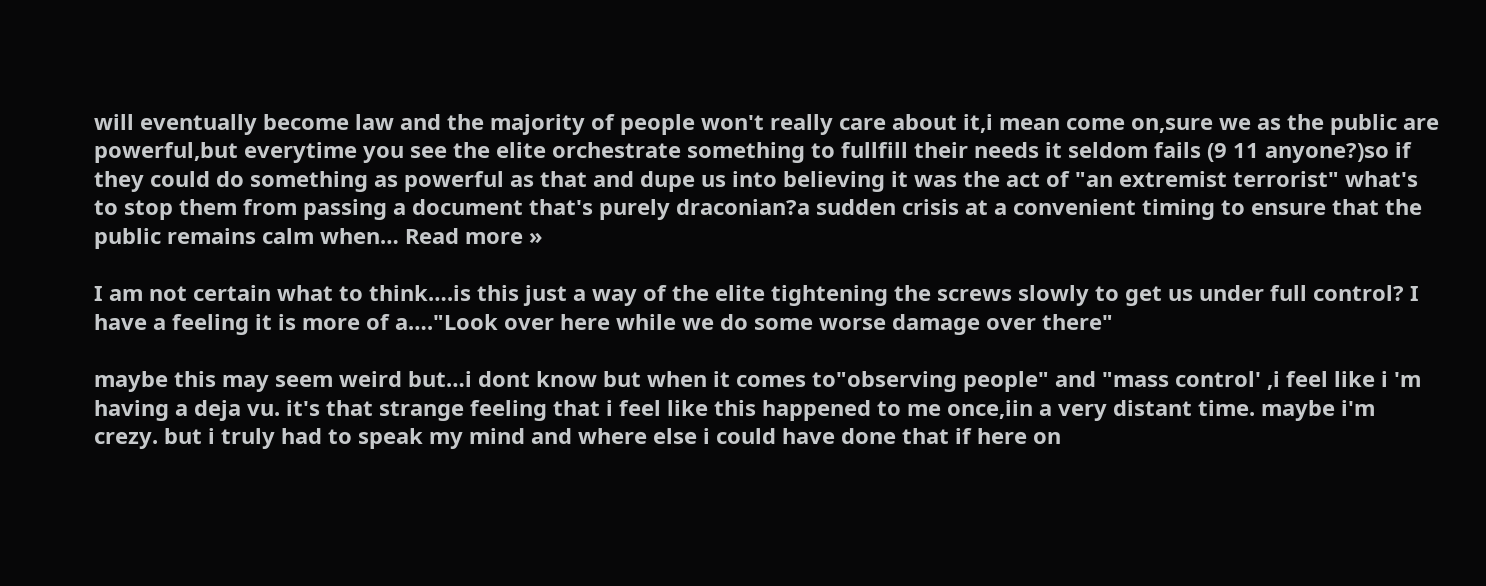will eventually become law and the majority of people won't really care about it,i mean come on,sure we as the public are powerful,but everytime you see the elite orchestrate something to fullfill their needs it seldom fails (9 11 anyone?)so if they could do something as powerful as that and dupe us into believing it was the act of "an extremist terrorist" what's to stop them from passing a document that's purely draconian?a sudden crisis at a convenient timing to ensure that the public remains calm when… Read more »

I am not certain what to think….is this just a way of the elite tightening the screws slowly to get us under full control? I have a feeling it is more of a…."Look over here while we do some worse damage over there"

maybe this may seem weird but…i dont know but when it comes to"observing people" and "mass control' ,i feel like i 'm having a deja vu. it's that strange feeling that i feel like this happened to me once,iin a very distant time. maybe i'm crezy. but i truly had to speak my mind and where else i could have done that if here on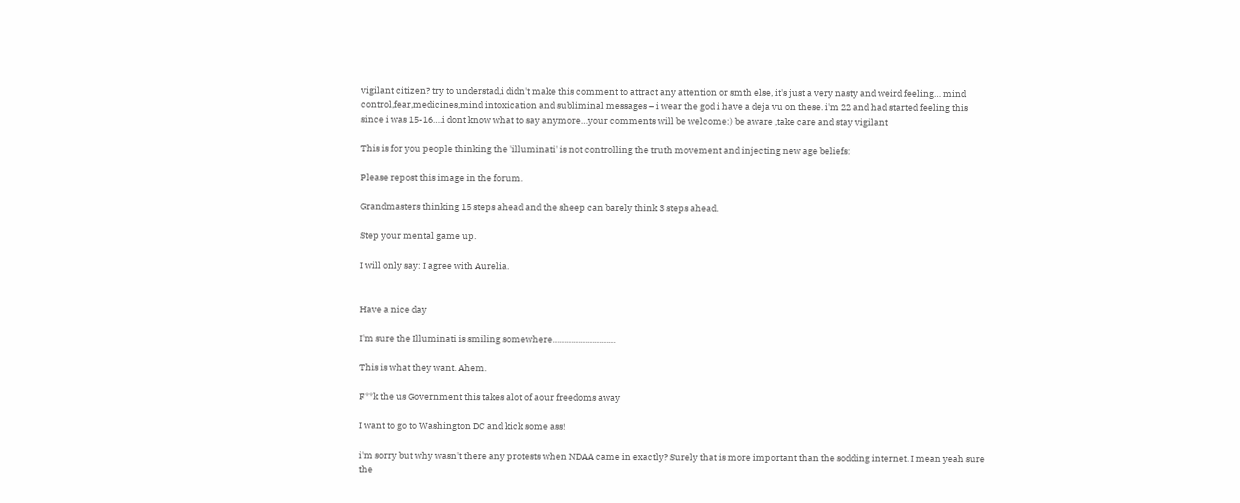vigilant citizen? try to understad,i didn't make this comment to attract any attention or smth else, it's just a very nasty and weird feeling… mind control,fear,medicines,mind intoxication and subliminal messages – i wear the god i have a deja vu on these. i'm 22 and had started feeling this since i was 15-16….i dont know what to say anymore…your comments will be welcome:) be aware ,take care and stay vigilant

This is for you people thinking the 'illuminati' is not controlling the truth movement and injecting new age beliefs:

Please repost this image in the forum.

Grandmasters thinking 15 steps ahead and the sheep can barely think 3 steps ahead.

Step your mental game up.

I will only say: I agree with Aurelia.


Have a nice day

I'm sure the Illuminati is smiling somewhere………………………

This is what they want. Ahem.

F**k the us Government this takes alot of aour freedoms away

I want to go to Washington DC and kick some ass!

i'm sorry but why wasn't there any protests when NDAA came in exactly? Surely that is more important than the sodding internet. I mean yeah sure the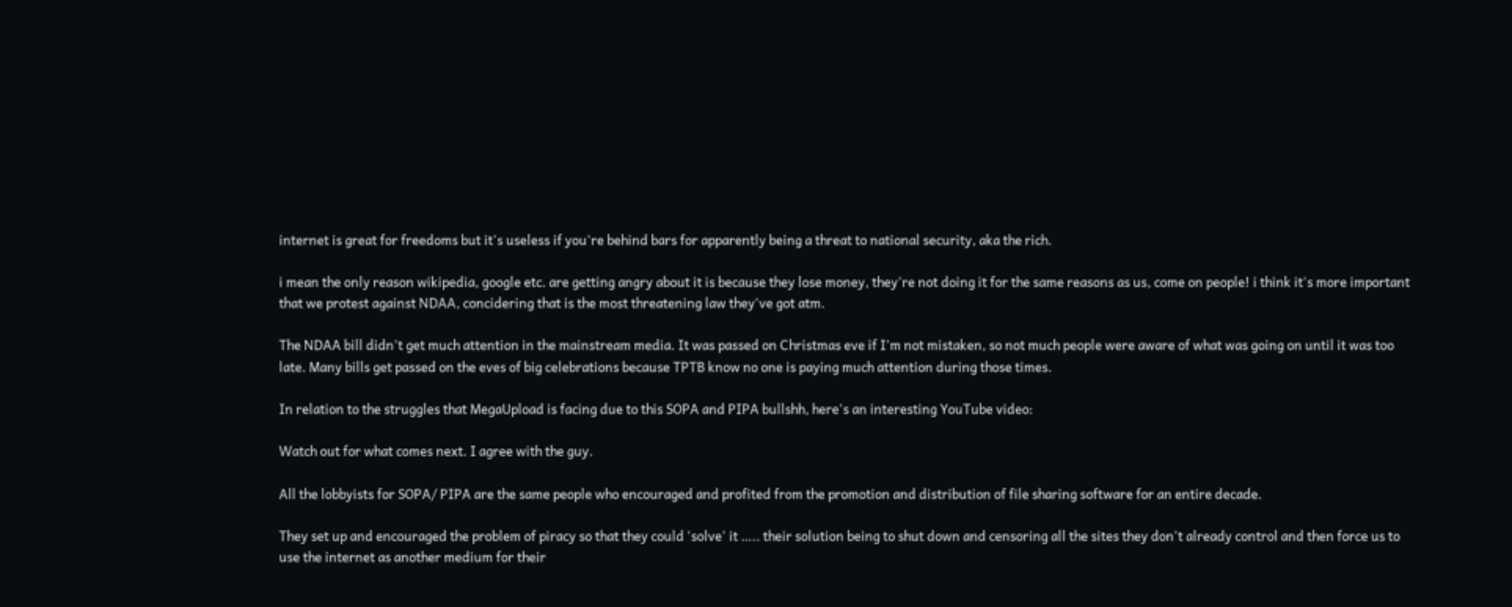internet is great for freedoms but it's useless if you're behind bars for apparently being a threat to national security, aka the rich.

i mean the only reason wikipedia, google etc. are getting angry about it is because they lose money, they're not doing it for the same reasons as us, come on people! i think it's more important that we protest against NDAA, concidering that is the most threatening law they've got atm.

The NDAA bill didn't get much attention in the mainstream media. It was passed on Christmas eve if I'm not mistaken, so not much people were aware of what was going on until it was too late. Many bills get passed on the eves of big celebrations because TPTB know no one is paying much attention during those times.

In relation to the struggles that MegaUpload is facing due to this SOPA and PIPA bullshh, here's an interesting YouTube video:

Watch out for what comes next. I agree with the guy.

All the lobbyists for SOPA/ PIPA are the same people who encouraged and profited from the promotion and distribution of file sharing software for an entire decade.

They set up and encouraged the problem of piracy so that they could 'solve' it ….. their solution being to shut down and censoring all the sites they don't already control and then force us to use the internet as another medium for their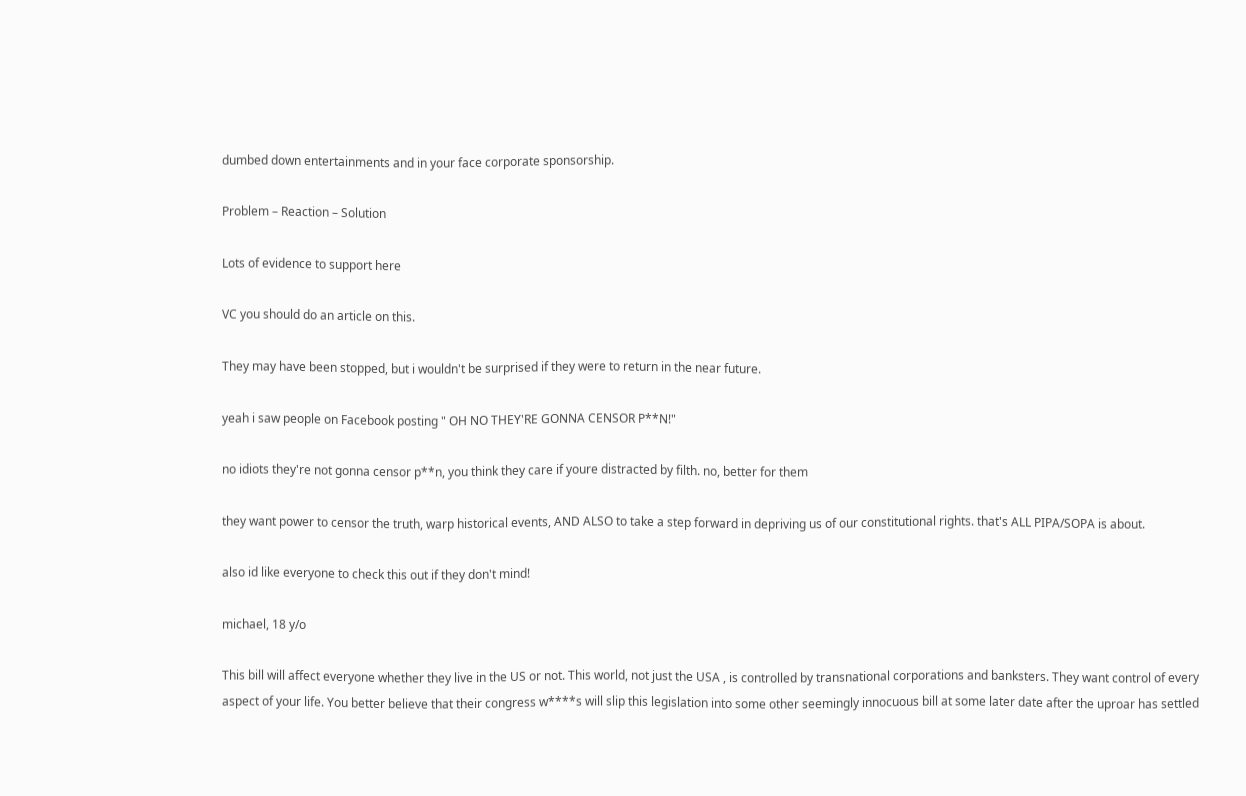dumbed down entertainments and in your face corporate sponsorship.

Problem – Reaction – Solution

Lots of evidence to support here

VC you should do an article on this.

They may have been stopped, but i wouldn't be surprised if they were to return in the near future.

yeah i saw people on Facebook posting " OH NO THEY'RE GONNA CENSOR P**N!"

no idiots they're not gonna censor p**n, you think they care if youre distracted by filth. no, better for them

they want power to censor the truth, warp historical events, AND ALSO to take a step forward in depriving us of our constitutional rights. that's ALL PIPA/SOPA is about.

also id like everyone to check this out if they don't mind!

michael, 18 y/o

This bill will affect everyone whether they live in the US or not. This world, not just the USA , is controlled by transnational corporations and banksters. They want control of every aspect of your life. You better believe that their congress w****s will slip this legislation into some other seemingly innocuous bill at some later date after the uproar has settled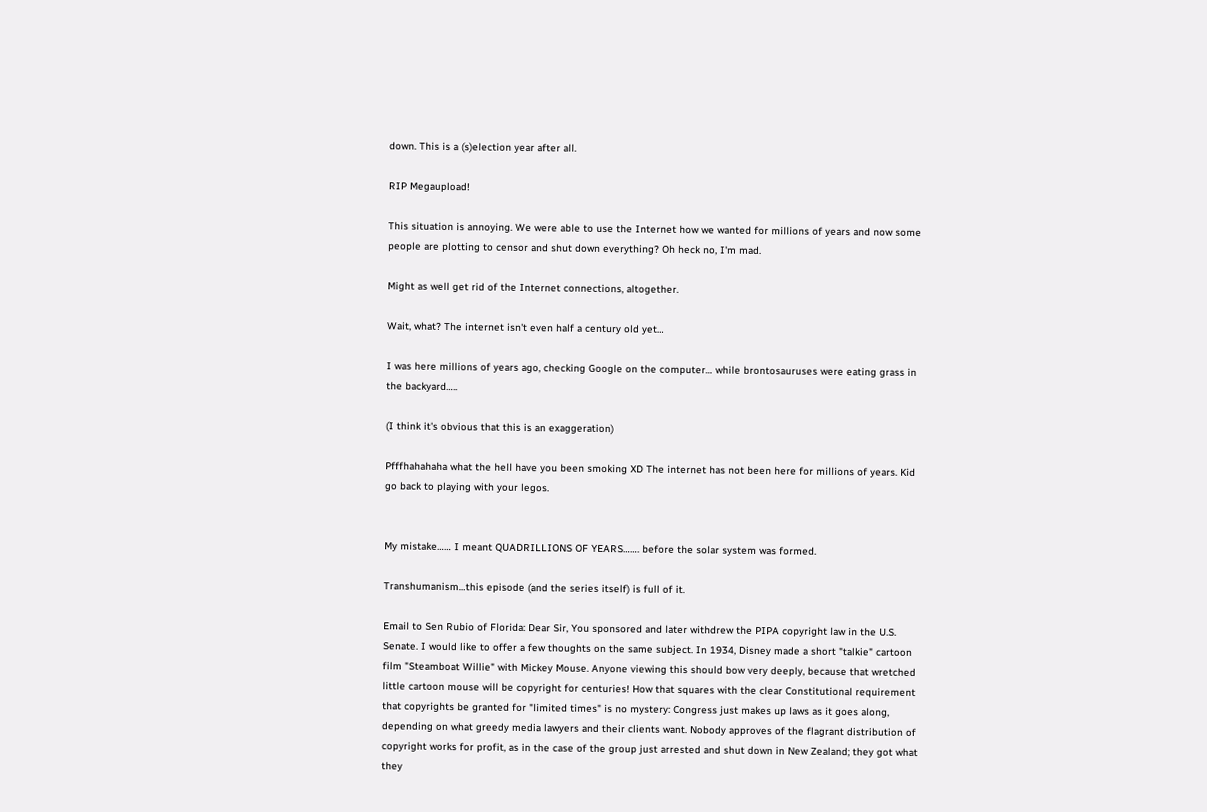down. This is a (s)election year after all.

RIP Megaupload!

This situation is annoying. We were able to use the Internet how we wanted for millions of years and now some people are plotting to censor and shut down everything? Oh heck no, I'm mad.

Might as well get rid of the Internet connections, altogether.

Wait, what? The internet isn't even half a century old yet…

I was here millions of years ago, checking Google on the computer… while brontosauruses were eating grass in the backyard…..

(I think it's obvious that this is an exaggeration)

Pfffhahahaha what the hell have you been smoking XD The internet has not been here for millions of years. Kid go back to playing with your legos.


My mistake…… I meant QUADRILLIONS OF YEARS……. before the solar system was formed.

Transhumanism…this episode (and the series itself) is full of it.

Email to Sen Rubio of Florida: Dear Sir, You sponsored and later withdrew the PIPA copyright law in the U.S. Senate. I would like to offer a few thoughts on the same subject. In 1934, Disney made a short "talkie" cartoon film "Steamboat Willie" with Mickey Mouse. Anyone viewing this should bow very deeply, because that wretched little cartoon mouse will be copyright for centuries! How that squares with the clear Constitutional requirement that copyrights be granted for "limited times" is no mystery: Congress just makes up laws as it goes along, depending on what greedy media lawyers and their clients want. Nobody approves of the flagrant distribution of copyright works for profit, as in the case of the group just arrested and shut down in New Zealand; they got what they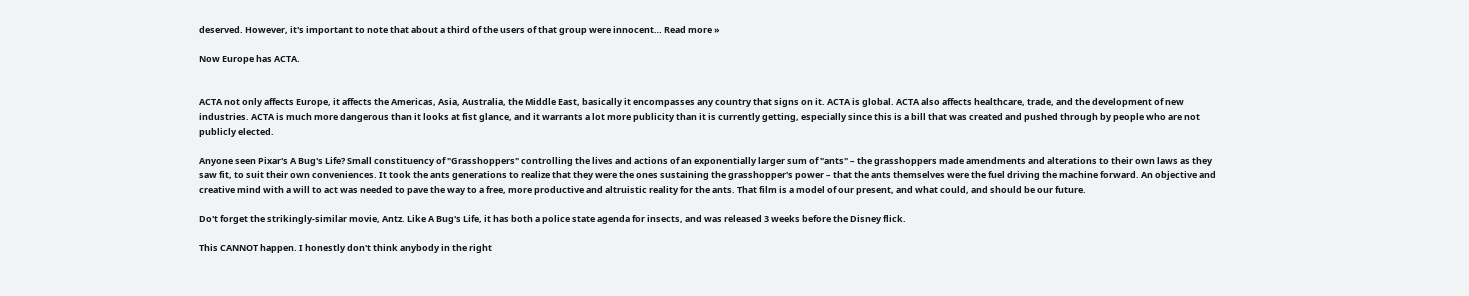deserved. However, it's important to note that about a third of the users of that group were innocent… Read more »

Now Europe has ACTA.


ACTA not only affects Europe, it affects the Americas, Asia, Australia, the Middle East, basically it encompasses any country that signs on it. ACTA is global. ACTA also affects healthcare, trade, and the development of new industries. ACTA is much more dangerous than it looks at fist glance, and it warrants a lot more publicity than it is currently getting, especially since this is a bill that was created and pushed through by people who are not publicly elected.

Anyone seen Pixar's A Bug's Life? Small constituency of "Grasshoppers" controlling the lives and actions of an exponentially larger sum of "ants" – the grasshoppers made amendments and alterations to their own laws as they saw fit, to suit their own conveniences. It took the ants generations to realize that they were the ones sustaining the grasshopper's power – that the ants themselves were the fuel driving the machine forward. An objective and creative mind with a will to act was needed to pave the way to a free, more productive and altruistic reality for the ants. That film is a model of our present, and what could, and should be our future.

Do't forget the strikingly-similar movie, Antz. Like A Bug's Life, it has both a police state agenda for insects, and was released 3 weeks before the Disney flick.

This CANNOT happen. I honestly don't think anybody in the right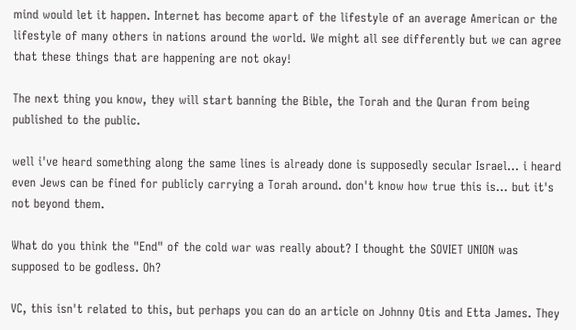mind would let it happen. Internet has become apart of the lifestyle of an average American or the lifestyle of many others in nations around the world. We might all see differently but we can agree that these things that are happening are not okay!

The next thing you know, they will start banning the Bible, the Torah and the Quran from being published to the public.

well i've heard something along the same lines is already done is supposedly secular Israel… i heard even Jews can be fined for publicly carrying a Torah around. don't know how true this is… but it's not beyond them.

What do you think the "End" of the cold war was really about? I thought the SOVIET UNION was supposed to be godless. Oh?

VC, this isn't related to this, but perhaps you can do an article on Johnny Otis and Etta James. They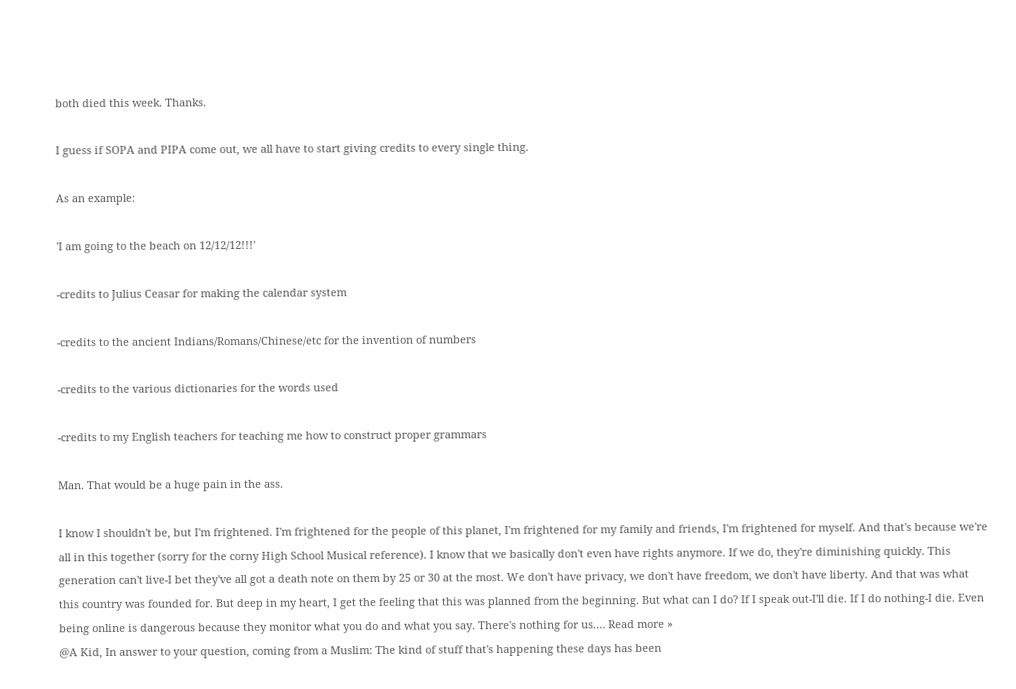both died this week. Thanks.

I guess if SOPA and PIPA come out, we all have to start giving credits to every single thing.

As an example:

'I am going to the beach on 12/12/12!!!'

-credits to Julius Ceasar for making the calendar system

-credits to the ancient Indians/Romans/Chinese/etc for the invention of numbers

-credits to the various dictionaries for the words used

-credits to my English teachers for teaching me how to construct proper grammars

Man. That would be a huge pain in the ass.

I know I shouldn't be, but I'm frightened. I'm frightened for the people of this planet, I'm frightened for my family and friends, I'm frightened for myself. And that's because we're all in this together (sorry for the corny High School Musical reference). I know that we basically don't even have rights anymore. If we do, they're diminishing quickly. This generation can't live-I bet they've all got a death note on them by 25 or 30 at the most. We don't have privacy, we don't have freedom, we don't have liberty. And that was what this country was founded for. But deep in my heart, I get the feeling that this was planned from the beginning. But what can I do? If I speak out-I'll die. If I do nothing-I die. Even being online is dangerous because they monitor what you do and what you say. There's nothing for us.… Read more »
@A Kid, In answer to your question, coming from a Muslim: The kind of stuff that's happening these days has been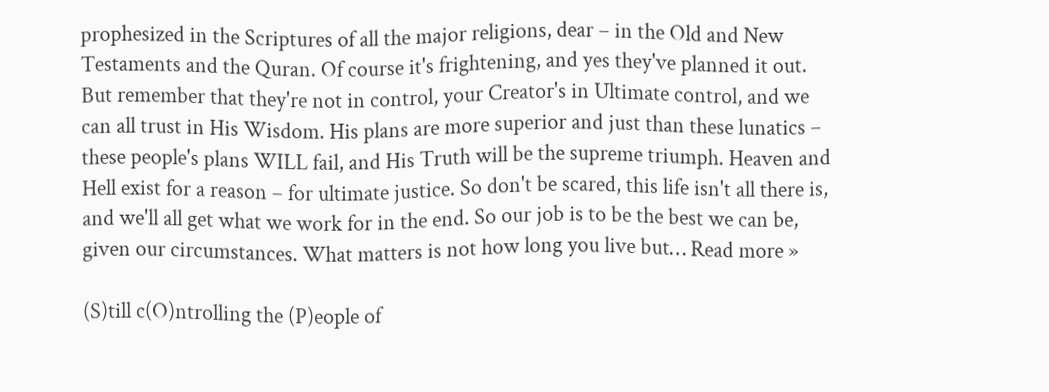prophesized in the Scriptures of all the major religions, dear – in the Old and New Testaments and the Quran. Of course it's frightening, and yes they've planned it out. But remember that they're not in control, your Creator's in Ultimate control, and we can all trust in His Wisdom. His plans are more superior and just than these lunatics – these people's plans WILL fail, and His Truth will be the supreme triumph. Heaven and Hell exist for a reason – for ultimate justice. So don't be scared, this life isn't all there is, and we'll all get what we work for in the end. So our job is to be the best we can be, given our circumstances. What matters is not how long you live but… Read more »

(S)till c(O)ntrolling the (P)eople of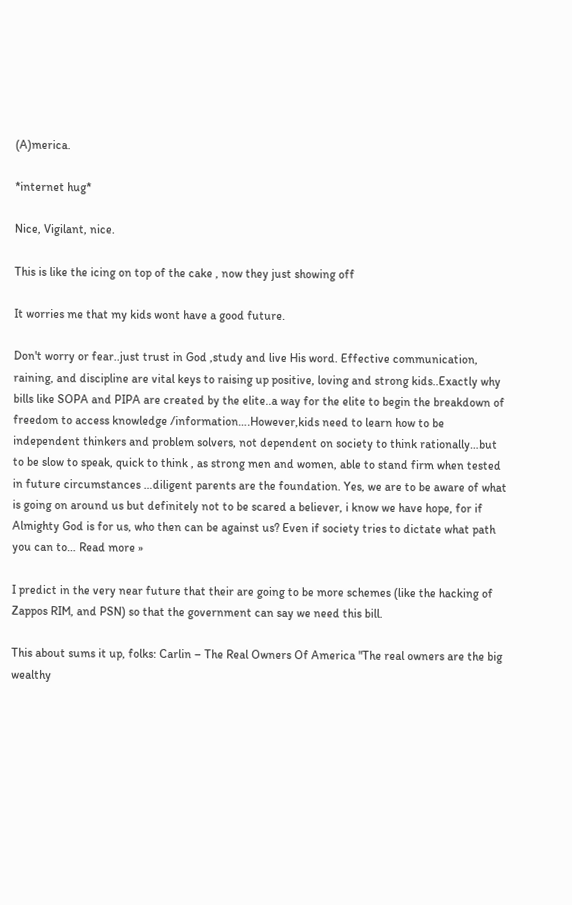(A)merica.

*internet hug*

Nice, Vigilant, nice.

This is like the icing on top of the cake , now they just showing off

It worries me that my kids wont have a good future.

Don't worry or fear..just trust in God ,study and live His word. Effective communication, raining, and discipline are vital keys to raising up positive, loving and strong kids..Exactly why bills like SOPA and PIPA are created by the elite..a way for the elite to begin the breakdown of freedom to access knowledge /information….However,kids need to learn how to be independent thinkers and problem solvers, not dependent on society to think rationally…but to be slow to speak, quick to think , as strong men and women, able to stand firm when tested in future circumstances …diligent parents are the foundation. Yes, we are to be aware of what is going on around us but definitely not to be scared a believer, i know we have hope, for if Almighty God is for us, who then can be against us? Even if society tries to dictate what path you can to… Read more »

I predict in the very near future that their are going to be more schemes (like the hacking of Zappos RIM, and PSN) so that the government can say we need this bill.

This about sums it up, folks: Carlin – The Real Owners Of America "The real owners are the big wealthy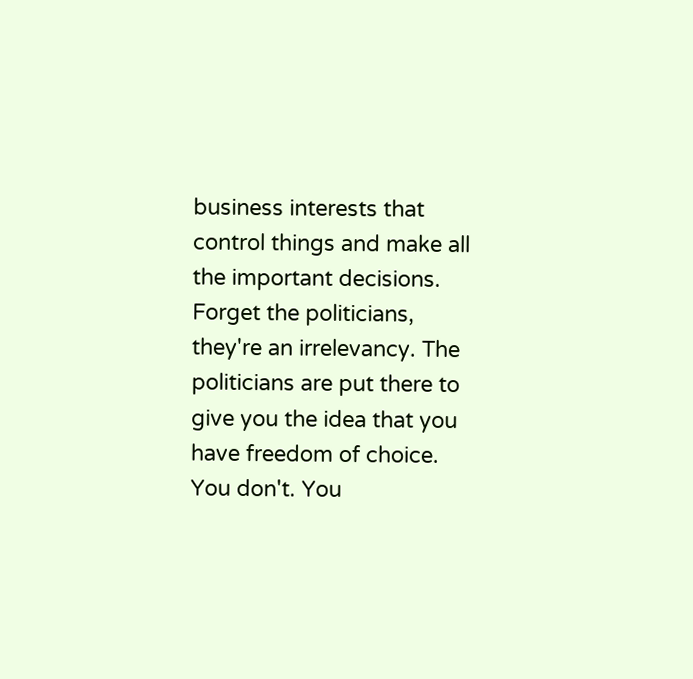business interests that control things and make all the important decisions. Forget the politicians, they're an irrelevancy. The politicians are put there to give you the idea that you have freedom of choice. You don't. You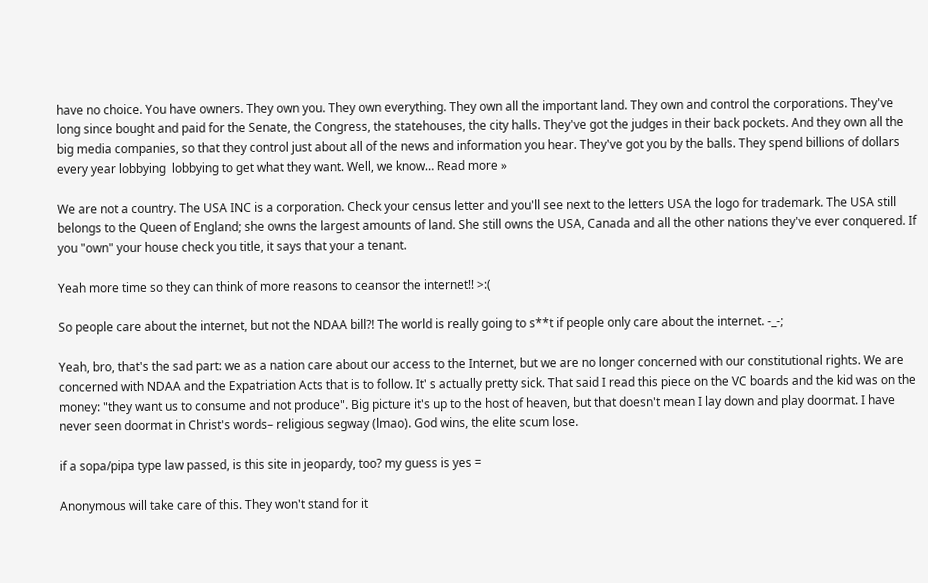have no choice. You have owners. They own you. They own everything. They own all the important land. They own and control the corporations. They've long since bought and paid for the Senate, the Congress, the statehouses, the city halls. They've got the judges in their back pockets. And they own all the big media companies, so that they control just about all of the news and information you hear. They've got you by the balls. They spend billions of dollars every year lobbying  lobbying to get what they want. Well, we know… Read more »

We are not a country. The USA INC is a corporation. Check your census letter and you'll see next to the letters USA the logo for trademark. The USA still belongs to the Queen of England; she owns the largest amounts of land. She still owns the USA, Canada and all the other nations they've ever conquered. If you "own" your house check you title, it says that your a tenant.

Yeah more time so they can think of more reasons to ceansor the internet!! >:(

So people care about the internet, but not the NDAA bill?! The world is really going to s**t if people only care about the internet. -_-;

Yeah, bro, that's the sad part: we as a nation care about our access to the Internet, but we are no longer concerned with our constitutional rights. We are concerned with NDAA and the Expatriation Acts that is to follow. It' s actually pretty sick. That said I read this piece on the VC boards and the kid was on the money: "they want us to consume and not produce". Big picture it's up to the host of heaven, but that doesn't mean I lay down and play doormat. I have never seen doormat in Christ's words– religious segway (lmao). God wins, the elite scum lose.

if a sopa/pipa type law passed, is this site in jeopardy, too? my guess is yes =

Anonymous will take care of this. They won't stand for it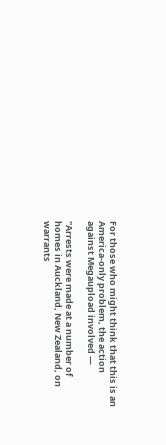For those who might think that this is an America-only problem, the action against Megaupload involved —

"Arrests were made at a number of homes in Auckland, New Zealand, on warrants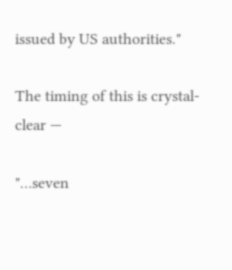issued by US authorities."

The timing of this is crystal-clear —

"…seven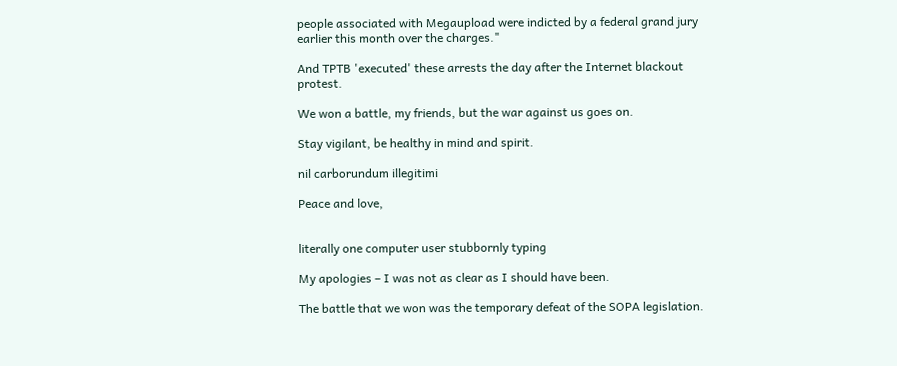people associated with Megaupload were indicted by a federal grand jury earlier this month over the charges."

And TPTB 'executed' these arrests the day after the Internet blackout protest.

We won a battle, my friends, but the war against us goes on.

Stay vigilant, be healthy in mind and spirit.

nil carborundum illegitimi

Peace and love,


literally one computer user stubbornly typing

My apologies – I was not as clear as I should have been.

The battle that we won was the temporary defeat of the SOPA legislation.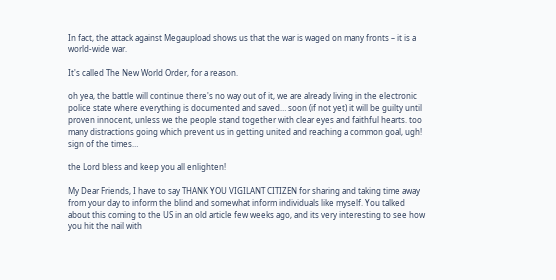In fact, the attack against Megaupload shows us that the war is waged on many fronts – it is a world-wide war.

It's called The New World Order, for a reason.

oh yea, the battle will continue there's no way out of it, we are already living in the electronic police state where everything is documented and saved… soon (if not yet) it will be guilty until proven innocent, unless we the people stand together with clear eyes and faithful hearts. too many distractions going which prevent us in getting united and reaching a common goal, ugh! sign of the times…

the Lord bless and keep you all enlighten!

My Dear Friends, I have to say THANK YOU VIGILANT CITIZEN for sharing and taking time away from your day to inform the blind and somewhat inform individuals like myself. You talked about this coming to the US in an old article few weeks ago, and its very interesting to see how you hit the nail with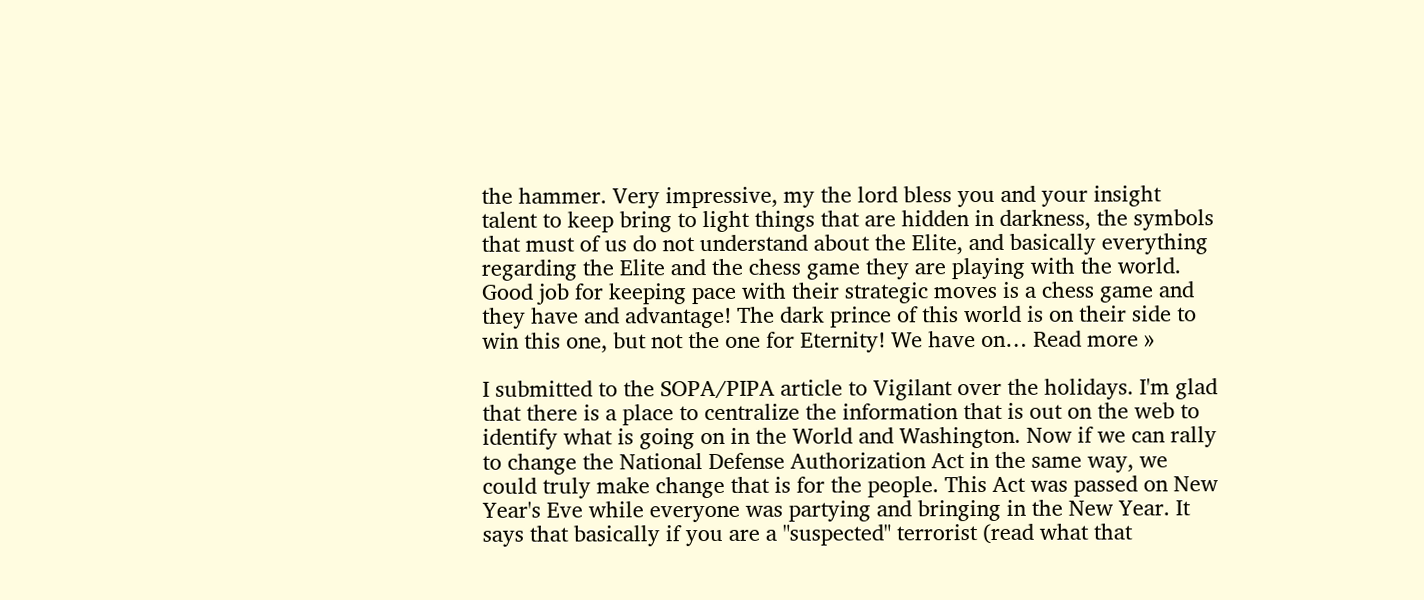the hammer. Very impressive, my the lord bless you and your insight talent to keep bring to light things that are hidden in darkness, the symbols that must of us do not understand about the Elite, and basically everything regarding the Elite and the chess game they are playing with the world. Good job for keeping pace with their strategic moves is a chess game and they have and advantage! The dark prince of this world is on their side to win this one, but not the one for Eternity! We have on… Read more »

I submitted to the SOPA/PIPA article to Vigilant over the holidays. I'm glad that there is a place to centralize the information that is out on the web to identify what is going on in the World and Washington. Now if we can rally to change the National Defense Authorization Act in the same way, we could truly make change that is for the people. This Act was passed on New Year's Eve while everyone was partying and bringing in the New Year. It says that basically if you are a "suspected" terrorist (read what that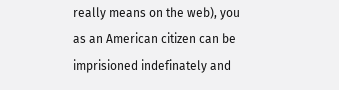really means on the web), you as an American citizen can be imprisioned indefinately and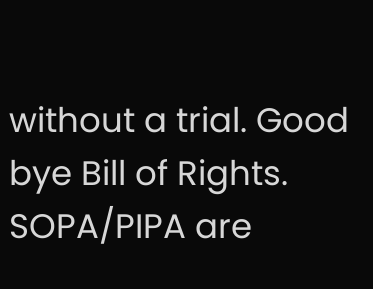without a trial. Good bye Bill of Rights. SOPA/PIPA are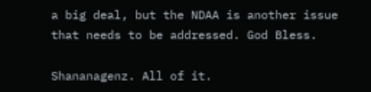a big deal, but the NDAA is another issue that needs to be addressed. God Bless.

Shananagenz. All of it.